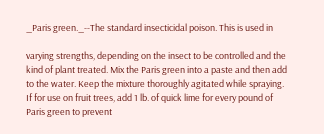_Paris green._--The standard insecticidal poison. This is used in

varying strengths, depending on the insect to be controlled and the kind of plant treated. Mix the Paris green into a paste and then add to the water. Keep the mixture thoroughly agitated while spraying. If for use on fruit trees, add 1 lb. of quick lime for every pound of Paris green to prevent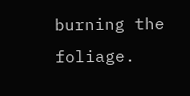burning the foliage.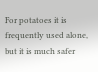For potatoes it is frequently used alone, but it is much safer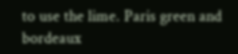to use the lime. Paris green and bordeaux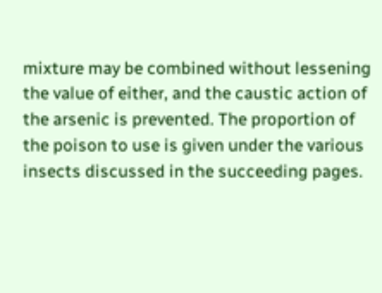mixture may be combined without lessening the value of either, and the caustic action of the arsenic is prevented. The proportion of the poison to use is given under the various insects discussed in the succeeding pages.